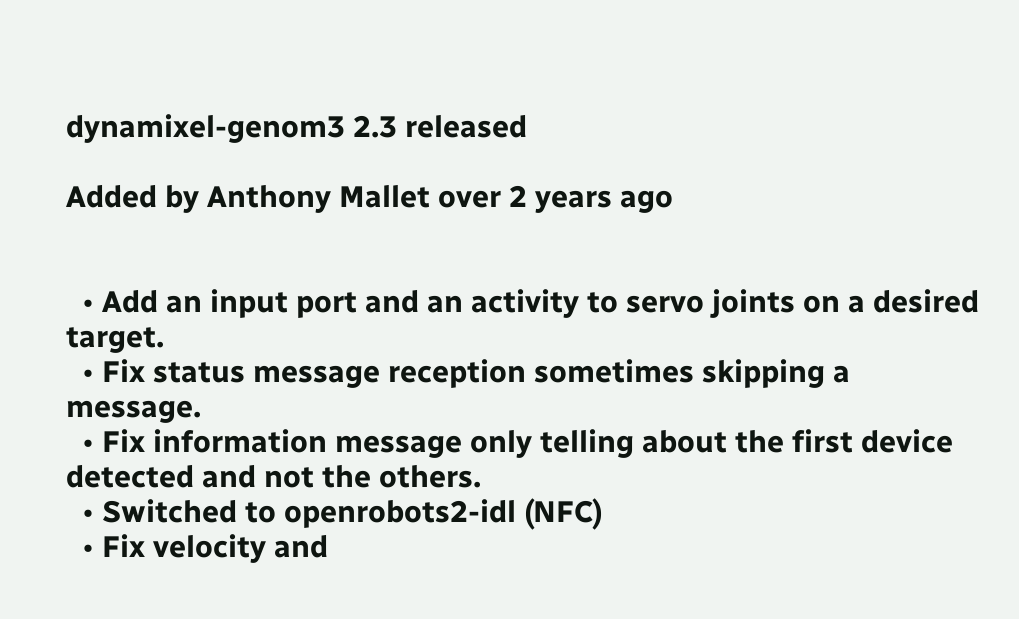dynamixel-genom3 2.3 released

Added by Anthony Mallet over 2 years ago


  • Add an input port and an activity to servo joints on a desired target.
  • Fix status message reception sometimes skipping a message.
  • Fix information message only telling about the first device detected and not the others.
  • Switched to openrobots2-idl (NFC)
  • Fix velocity and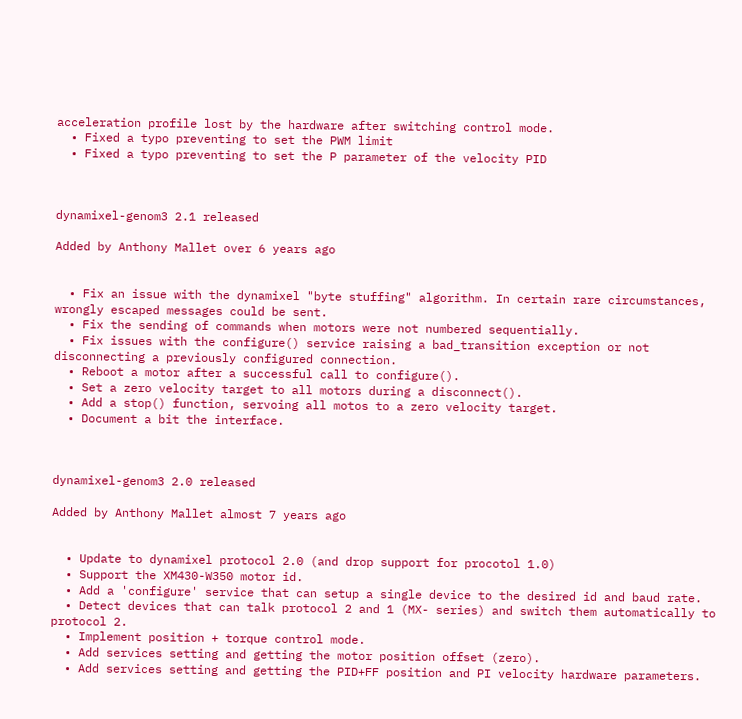acceleration profile lost by the hardware after switching control mode.
  • Fixed a typo preventing to set the PWM limit
  • Fixed a typo preventing to set the P parameter of the velocity PID



dynamixel-genom3 2.1 released

Added by Anthony Mallet over 6 years ago


  • Fix an issue with the dynamixel "byte stuffing" algorithm. In certain rare circumstances, wrongly escaped messages could be sent.
  • Fix the sending of commands when motors were not numbered sequentially.
  • Fix issues with the configure() service raising a bad_transition exception or not disconnecting a previously configured connection.
  • Reboot a motor after a successful call to configure().
  • Set a zero velocity target to all motors during a disconnect().
  • Add a stop() function, servoing all motos to a zero velocity target.
  • Document a bit the interface.



dynamixel-genom3 2.0 released

Added by Anthony Mallet almost 7 years ago


  • Update to dynamixel protocol 2.0 (and drop support for procotol 1.0)
  • Support the XM430-W350 motor id.
  • Add a 'configure' service that can setup a single device to the desired id and baud rate.
  • Detect devices that can talk protocol 2 and 1 (MX- series) and switch them automatically to protocol 2.
  • Implement position + torque control mode.
  • Add services setting and getting the motor position offset (zero).
  • Add services setting and getting the PID+FF position and PI velocity hardware parameters.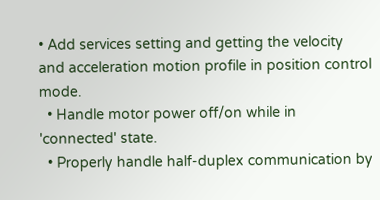• Add services setting and getting the velocity and acceleration motion profile in position control mode.
  • Handle motor power off/on while in 'connected' state.
  • Properly handle half-duplex communication by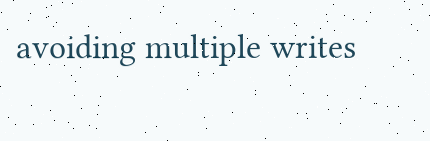avoiding multiple writes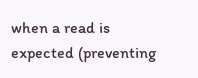when a read is expected (preventing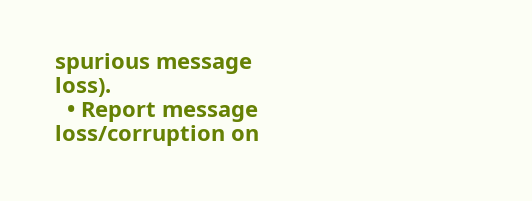spurious message loss).
  • Report message loss/corruption on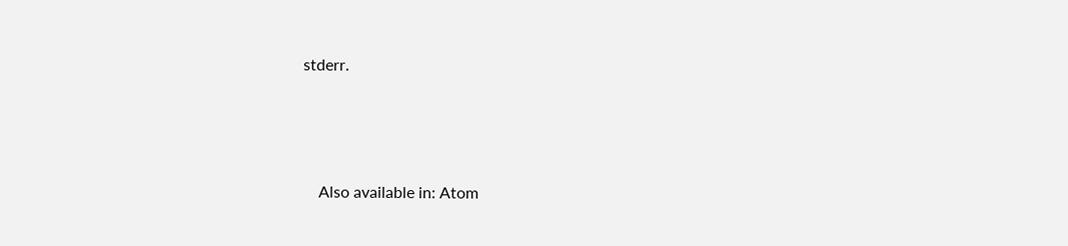stderr.




    Also available in: Atom